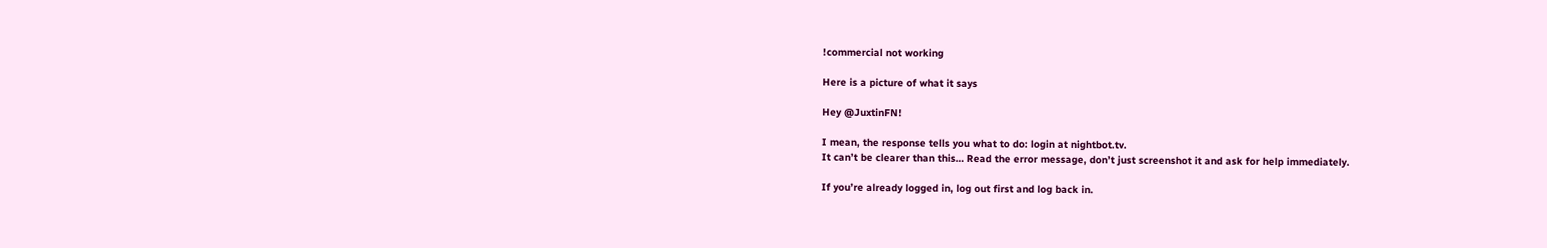!commercial not working

Here is a picture of what it says

Hey @JuxtinFN!

I mean, the response tells you what to do: login at nightbot.tv.
It can’t be clearer than this… Read the error message, don’t just screenshot it and ask for help immediately.

If you’re already logged in, log out first and log back in.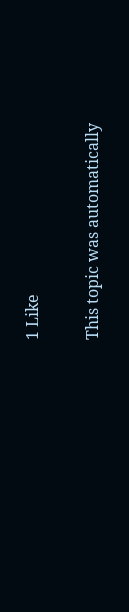1 Like

This topic was automatically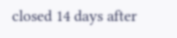closed 14 days after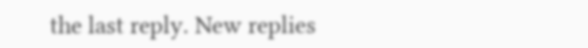the last reply. New replies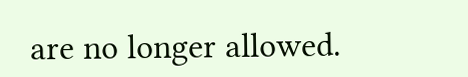are no longer allowed.